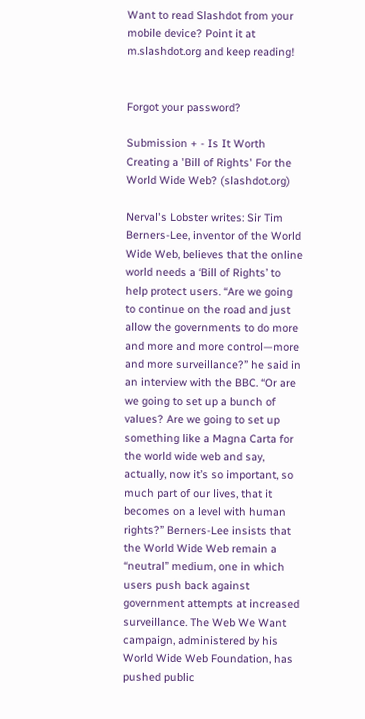Want to read Slashdot from your mobile device? Point it at m.slashdot.org and keep reading!


Forgot your password?

Submission + - Is It Worth Creating a 'Bill of Rights' For the World Wide Web? (slashdot.org)

Nerval's Lobster writes: Sir Tim Berners-Lee, inventor of the World Wide Web, believes that the online world needs a ‘Bill of Rights’ to help protect users. “Are we going to continue on the road and just allow the governments to do more and more and more control—more and more surveillance?” he said in an interview with the BBC. “Or are we going to set up a bunch of values? Are we going to set up something like a Magna Carta for the world wide web and say, actually, now it’s so important, so much part of our lives, that it becomes on a level with human rights?” Berners-Lee insists that the World Wide Web remain a “neutral” medium, one in which users push back against government attempts at increased surveillance. The Web We Want campaign, administered by his World Wide Web Foundation, has pushed public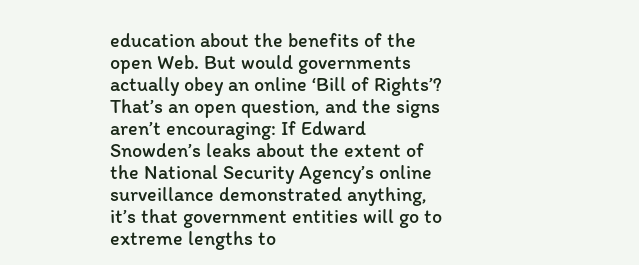education about the benefits of the open Web. But would governments actually obey an online ‘Bill of Rights’? That’s an open question, and the signs aren’t encouraging: If Edward Snowden’s leaks about the extent of the National Security Agency’s online surveillance demonstrated anything, it’s that government entities will go to extreme lengths to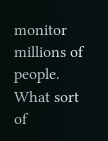monitor millions of people. What sort of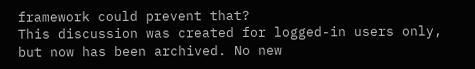framework could prevent that?
This discussion was created for logged-in users only, but now has been archived. No new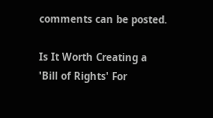comments can be posted.

Is It Worth Creating a 'Bill of Rights' For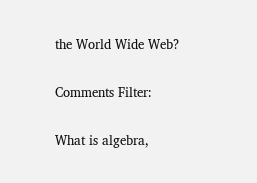the World Wide Web?

Comments Filter:

What is algebra,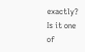exactly? Is it one of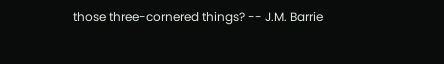those three-cornered things? -- J.M. Barrie